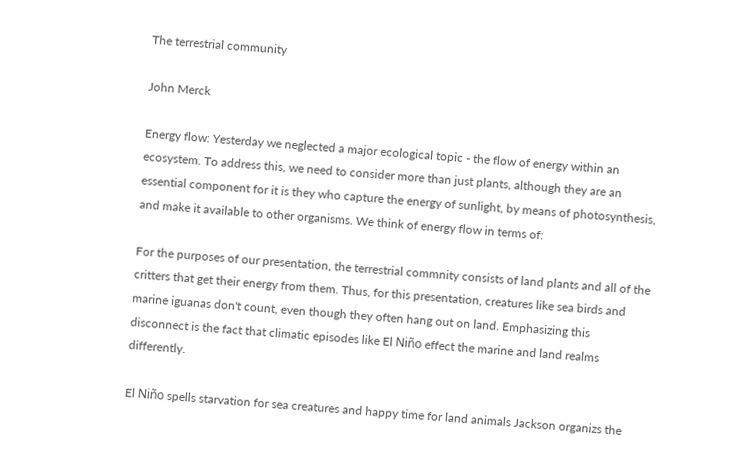The terrestrial community

John Merck

Energy flow: Yesterday we neglected a major ecological topic - the flow of energy within an ecosystem. To address this, we need to consider more than just plants, although they are an essential component for it is they who capture the energy of sunlight, by means of photosynthesis, and make it available to other organisms. We think of energy flow in terms of:

For the purposes of our presentation, the terrestrial commnity consists of land plants and all of the critters that get their energy from them. Thus, for this presentation, creatures like sea birds and marine iguanas don't count, even though they often hang out on land. Emphasizing this disconnect is the fact that climatic episodes like El Niño effect the marine and land realms differently.

El Niño spells starvation for sea creatures and happy time for land animals Jackson organizs the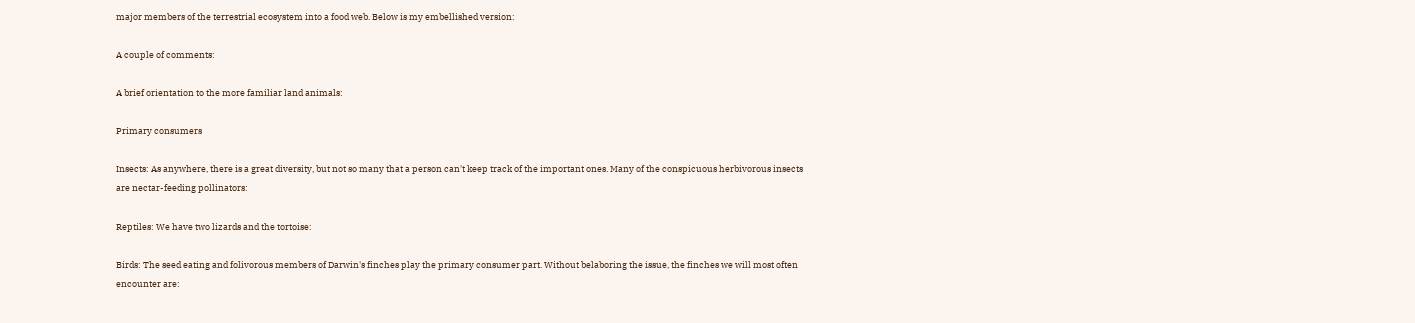major members of the terrestrial ecosystem into a food web. Below is my embellished version:

A couple of comments:

A brief orientation to the more familiar land animals:

Primary consumers

Insects: As anywhere, there is a great diversity, but not so many that a person can't keep track of the important ones. Many of the conspicuous herbivorous insects are nectar-feeding pollinators:

Reptiles: We have two lizards and the tortoise:

Birds: The seed eating and folivorous members of Darwin's finches play the primary consumer part. Without belaboring the issue, the finches we will most often encounter are: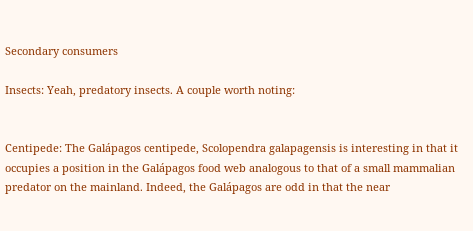Secondary consumers

Insects: Yeah, predatory insects. A couple worth noting:


Centipede: The Galápagos centipede, Scolopendra galapagensis is interesting in that it occupies a position in the Galápagos food web analogous to that of a small mammalian predator on the mainland. Indeed, the Galápagos are odd in that the near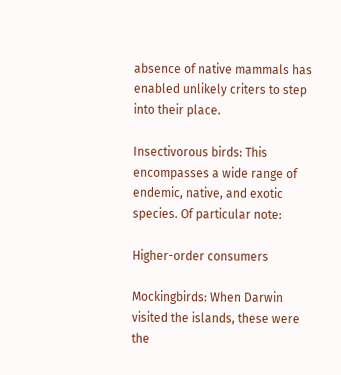absence of native mammals has enabled unlikely criters to step into their place.

Insectivorous birds: This encompasses a wide range of endemic, native, and exotic species. Of particular note:

Higher-order consumers

Mockingbirds: When Darwin visited the islands, these were the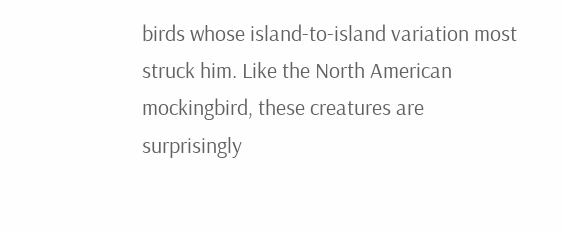birds whose island-to-island variation most struck him. Like the North American mockingbird, these creatures are surprisingly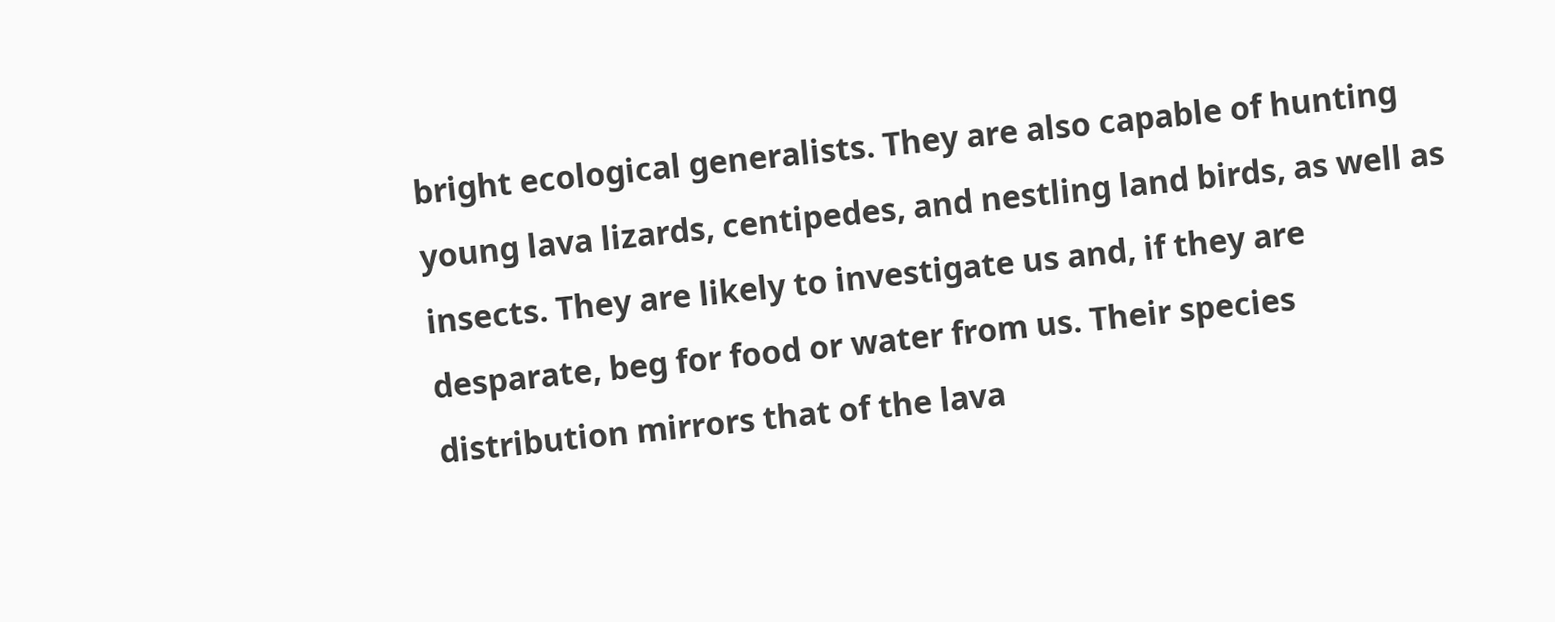bright ecological generalists. They are also capable of hunting young lava lizards, centipedes, and nestling land birds, as well as insects. They are likely to investigate us and, if they are desparate, beg for food or water from us. Their species distribution mirrors that of the lava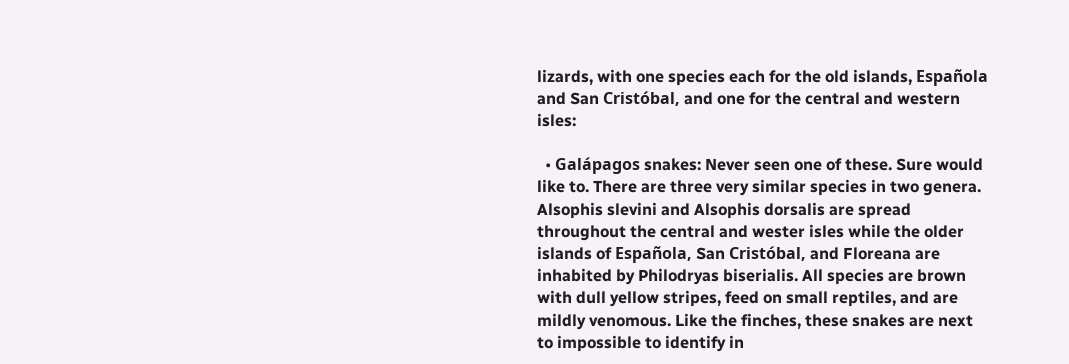lizards, with one species each for the old islands, Española and San Cristóbal, and one for the central and western isles:

  • Galápagos snakes: Never seen one of these. Sure would like to. There are three very similar species in two genera. Alsophis slevini and Alsophis dorsalis are spread throughout the central and wester isles while the older islands of Española, San Cristóbal, and Floreana are inhabited by Philodryas biserialis. All species are brown with dull yellow stripes, feed on small reptiles, and are mildly venomous. Like the finches, these snakes are next to impossible to identify in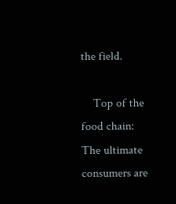the field.

    Top of the food chain: The ultimate consumers are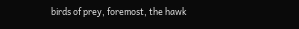birds of prey, foremost, the hawk